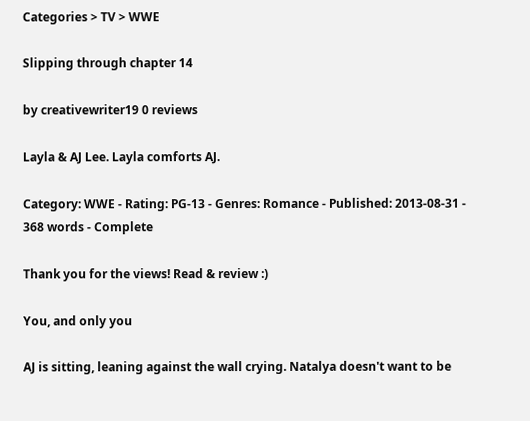Categories > TV > WWE

Slipping through chapter 14

by creativewriter19 0 reviews

Layla & AJ Lee. Layla comforts AJ.

Category: WWE - Rating: PG-13 - Genres: Romance - Published: 2013-08-31 - 368 words - Complete

Thank you for the views! Read & review :)

You, and only you

AJ is sitting, leaning against the wall crying. Natalya doesn't want to be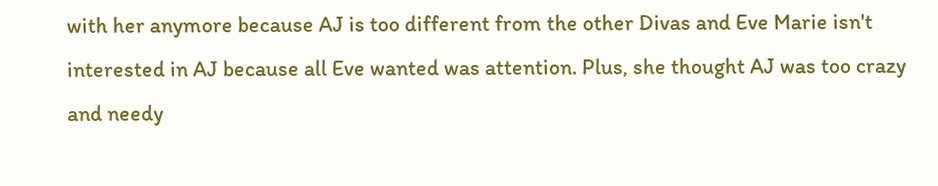with her anymore because AJ is too different from the other Divas and Eve Marie isn't interested in AJ because all Eve wanted was attention. Plus, she thought AJ was too crazy and needy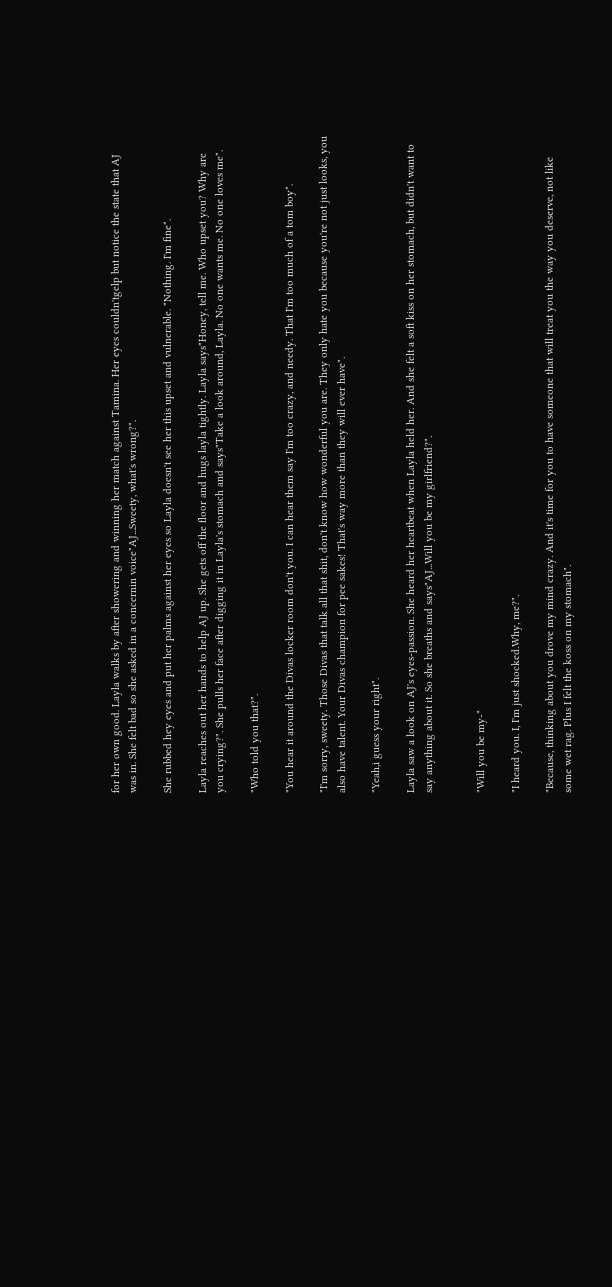for her own good. Layla walks by after showering and winning her match against Tamina. Her eyes couldn'tgelp but notice the state that AJ was in. She felt bad so she asked in a concernin voice"AJ...Sweety, what's wrong?".

She rubbed hey eyes and put her palms against her eyes so Layla doesn't see her this upset and vulnerable. "Nothing. I'm fine".

Layla reaches out her hands to help AJ up. She gets off the floor and hugs layla tightly. Layla says"Honey, tell me. Who upset you? Why are you crying?". She pulls her face after digging it in Layla's stomach and says"Take a look around, Layla. No one wants me. No one loves me".

"Who told you that?".

"You hear it around the Divas locker room don't you. I can hear them say I'm too crazy, and needy. That I'm too much of a tom boy".

"I'm sorry, sweety. Those Divas that talk all that shit, don't know how wonderful you are. They only hate you because you're not just looks, you also have talent. Your Divas champion for pee sakes! That's way more than they will ever have".

"Yeah,i guess your right".

Layla saw a look on AJ's eyes-passion. She heard her heartbeat when Layla held her. And she felt a soft kiss on her stomach, but didn't want to say anything about it. So she breaths and says"AJ...Will you be my girlfriend?".


"Will you be my-"

"I heard you. I, I'm just shocked.Why, me?".

"Because, thinking about you drove my mind crazy. And it's time for you to have someone that will treat you the way you deserve, not like some wet rag. Plus I felt the koss on my stomach".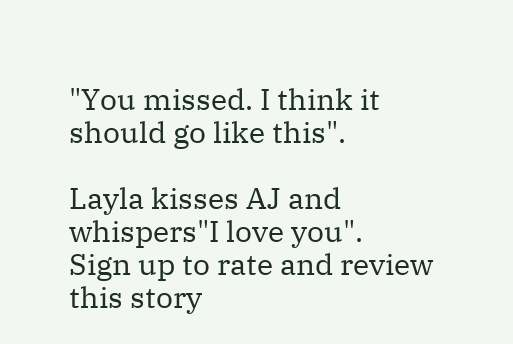"You missed. I think it should go like this".

Layla kisses AJ and whispers"I love you".
Sign up to rate and review this story